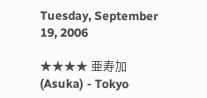Tuesday, September 19, 2006

★★★★ 亜寿加 (Asuka) - Tokyo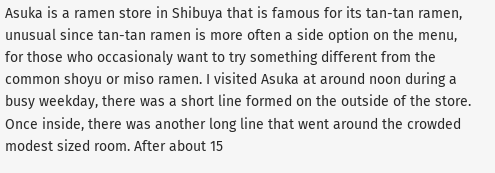Asuka is a ramen store in Shibuya that is famous for its tan-tan ramen, unusual since tan-tan ramen is more often a side option on the menu, for those who occasionaly want to try something different from the common shoyu or miso ramen. I visited Asuka at around noon during a busy weekday, there was a short line formed on the outside of the store. Once inside, there was another long line that went around the crowded modest sized room. After about 15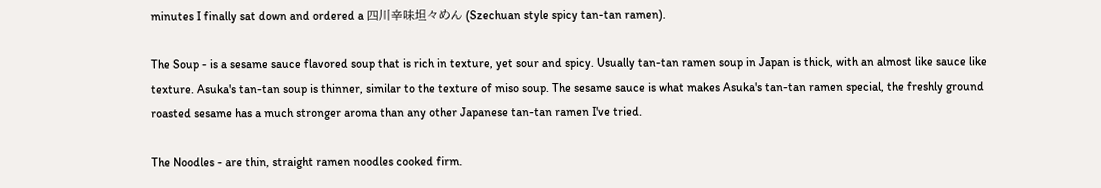minutes I finally sat down and ordered a 四川辛味坦々めん (Szechuan style spicy tan-tan ramen).

The Soup - is a sesame sauce flavored soup that is rich in texture, yet sour and spicy. Usually tan-tan ramen soup in Japan is thick, with an almost like sauce like texture. Asuka's tan-tan soup is thinner, similar to the texture of miso soup. The sesame sauce is what makes Asuka's tan-tan ramen special, the freshly ground roasted sesame has a much stronger aroma than any other Japanese tan-tan ramen I've tried.

The Noodles - are thin, straight ramen noodles cooked firm.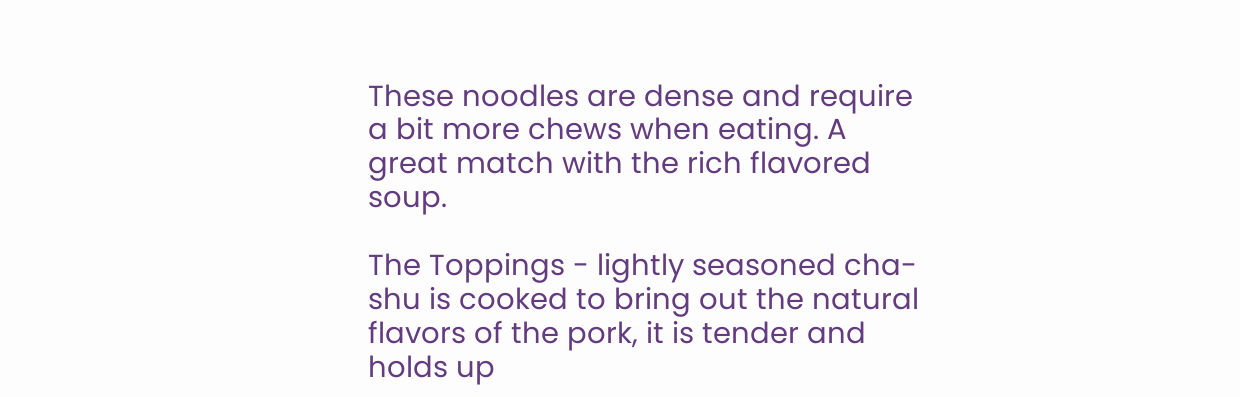These noodles are dense and require a bit more chews when eating. A great match with the rich flavored soup.

The Toppings - lightly seasoned cha-shu is cooked to bring out the natural flavors of the pork, it is tender and holds up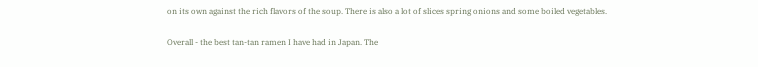on its own against the rich flavors of the soup. There is also a lot of slices spring onions and some boiled vegetables.

Overall - the best tan-tan ramen I have had in Japan. The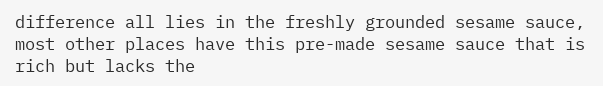difference all lies in the freshly grounded sesame sauce, most other places have this pre-made sesame sauce that is rich but lacks the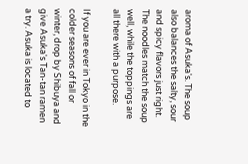aroma of Asuka's. The soup also balances the salty, sour and spicy flavors just right. The noodles match the soup well, while the toppings are all there with a purpose.

If you are ever in Tokyo in the colder seasons of fall or winter, drop by Shibuya and give Asuka's Tan-tan ramen a try. Asuka is located to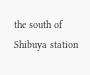the south of Shibuya station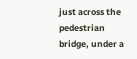just across the pedestrian bridge, under a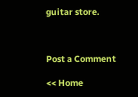guitar store.



Post a Comment

<< Home